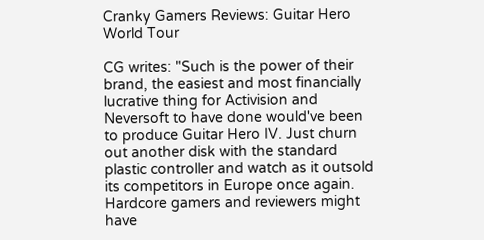Cranky Gamers Reviews: Guitar Hero World Tour

CG writes: "Such is the power of their brand, the easiest and most financially lucrative thing for Activision and Neversoft to have done would've been to produce Guitar Hero IV. Just churn out another disk with the standard plastic controller and watch as it outsold its competitors in Europe once again. Hardcore gamers and reviewers might have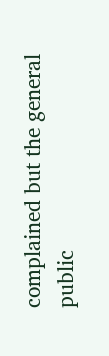complained but the general public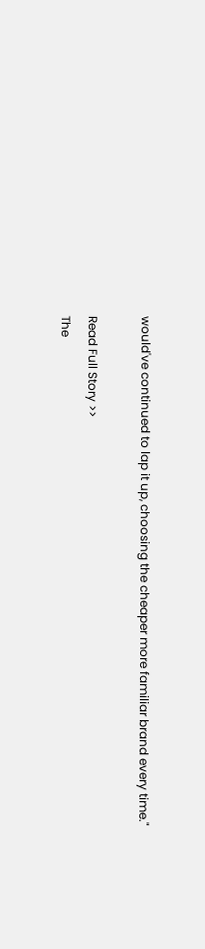would've continued to lap it up, choosing the cheaper more familiar brand every time."

Read Full Story >>
The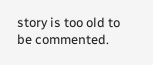story is too old to be commented.